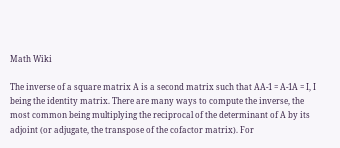Math Wiki

The inverse of a square matrix A is a second matrix such that AA-1 = A-1A = I, I being the identity matrix. There are many ways to compute the inverse, the most common being multiplying the reciprocal of the determinant of A by its adjoint (or adjugate, the transpose of the cofactor matrix). For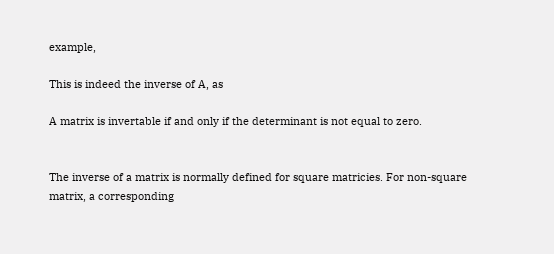example,

This is indeed the inverse of A, as

A matrix is invertable if and only if the determinant is not equal to zero.


The inverse of a matrix is normally defined for square matricies. For non-square matrix, a corresponding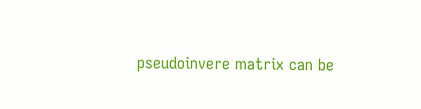pseudoinvere matrix can be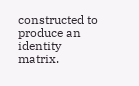constructed to produce an identity matrix.